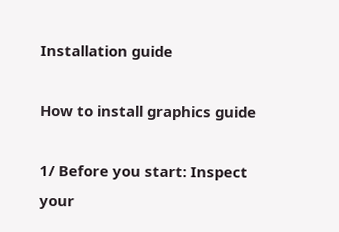Installation guide

How to install graphics guide

1/ Before you start: Inspect your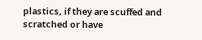plastics, if they are scuffed and scratched or have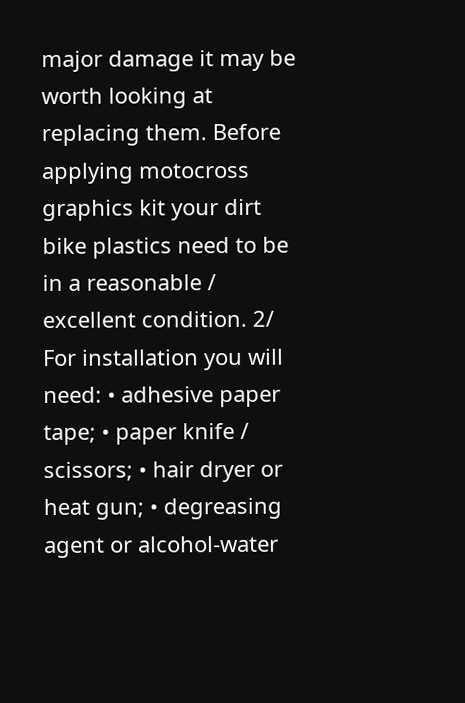major damage it may be worth looking at replacing them. Before applying motocross graphics kit your dirt bike plastics need to be in a reasonable / excellent condition. 2/ For installation you will need: • adhesive paper tape; • paper knife / scissors; • hair dryer or heat gun; • degreasing agent or alcohol-water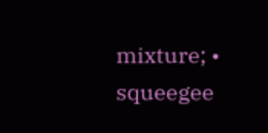mixture; • squeegee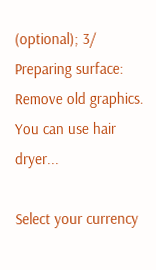(optional); 3/ Preparing surface: Remove old graphics. You can use hair dryer...

Select your currency